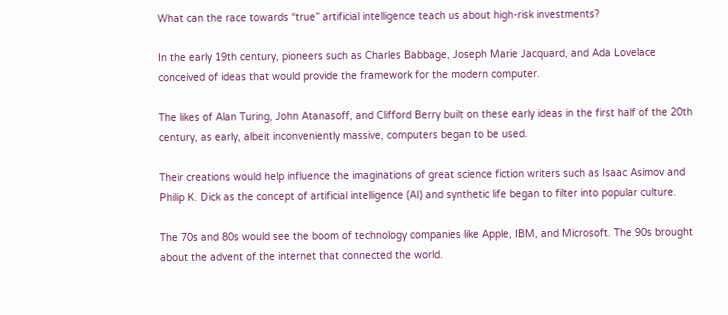What can the race towards “true” artificial intelligence teach us about high-risk investments?

In the early 19th century, pioneers such as Charles Babbage, Joseph Marie Jacquard, and Ada Lovelace conceived of ideas that would provide the framework for the modern computer.

The likes of Alan Turing, John Atanasoff, and Clifford Berry built on these early ideas in the first half of the 20th century, as early, albeit inconveniently massive, computers began to be used.

Their creations would help influence the imaginations of great science fiction writers such as Isaac Asimov and Philip K. Dick as the concept of artificial intelligence (AI) and synthetic life began to filter into popular culture.

The 70s and 80s would see the boom of technology companies like Apple, IBM, and Microsoft. The 90s brought about the advent of the internet that connected the world.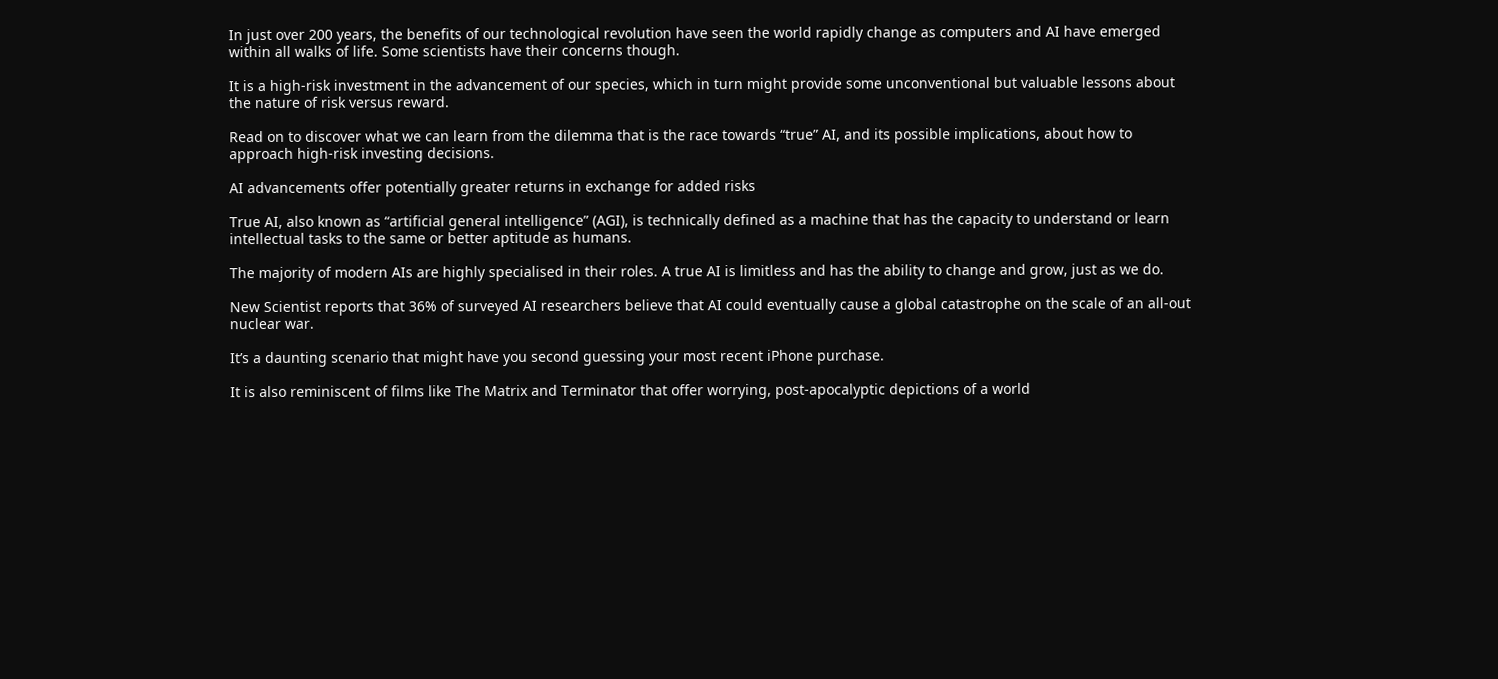In just over 200 years, the benefits of our technological revolution have seen the world rapidly change as computers and AI have emerged within all walks of life. Some scientists have their concerns though.

It is a high-risk investment in the advancement of our species, which in turn might provide some unconventional but valuable lessons about the nature of risk versus reward.

Read on to discover what we can learn from the dilemma that is the race towards “true” AI, and its possible implications, about how to approach high-risk investing decisions.

AI advancements offer potentially greater returns in exchange for added risks

True AI, also known as “artificial general intelligence” (AGI), is technically defined as a machine that has the capacity to understand or learn intellectual tasks to the same or better aptitude as humans.

The majority of modern AIs are highly specialised in their roles. A true AI is limitless and has the ability to change and grow, just as we do.

New Scientist reports that 36% of surveyed AI researchers believe that AI could eventually cause a global catastrophe on the scale of an all-out nuclear war.

It’s a daunting scenario that might have you second guessing your most recent iPhone purchase.

It is also reminiscent of films like The Matrix and Terminator that offer worrying, post-apocalyptic depictions of a world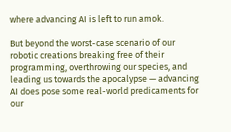where advancing AI is left to run amok.

But beyond the worst-case scenario of our robotic creations breaking free of their programming, overthrowing our species, and leading us towards the apocalypse — advancing AI does pose some real-world predicaments for our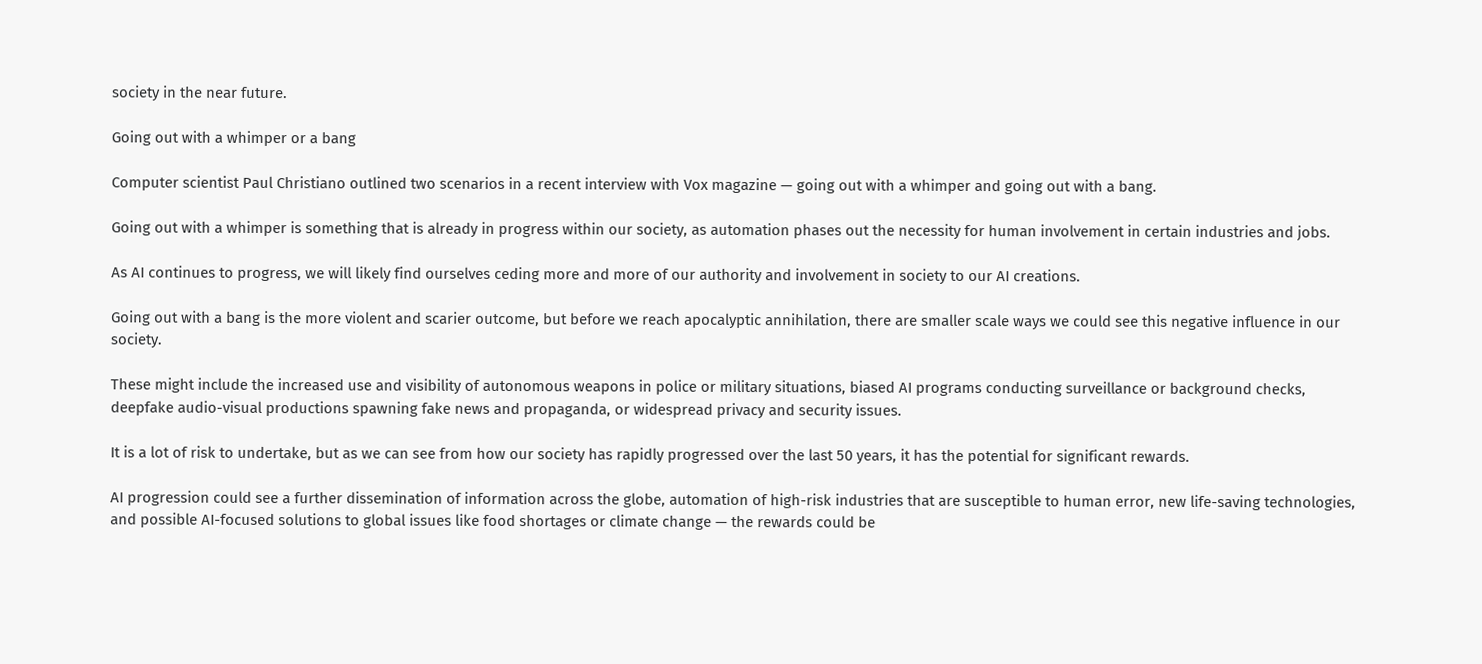society in the near future.

Going out with a whimper or a bang

Computer scientist Paul Christiano outlined two scenarios in a recent interview with Vox magazine — going out with a whimper and going out with a bang.

Going out with a whimper is something that is already in progress within our society, as automation phases out the necessity for human involvement in certain industries and jobs.

As AI continues to progress, we will likely find ourselves ceding more and more of our authority and involvement in society to our AI creations.

Going out with a bang is the more violent and scarier outcome, but before we reach apocalyptic annihilation, there are smaller scale ways we could see this negative influence in our society.

These might include the increased use and visibility of autonomous weapons in police or military situations, biased AI programs conducting surveillance or background checks, deepfake audio-visual productions spawning fake news and propaganda, or widespread privacy and security issues.

It is a lot of risk to undertake, but as we can see from how our society has rapidly progressed over the last 50 years, it has the potential for significant rewards.

AI progression could see a further dissemination of information across the globe, automation of high-risk industries that are susceptible to human error, new life-saving technologies, and possible AI-focused solutions to global issues like food shortages or climate change — the rewards could be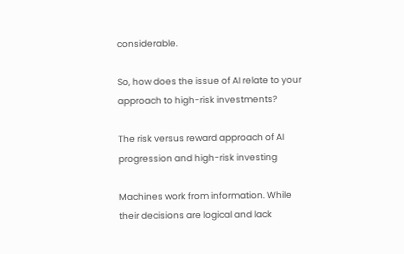considerable.

So, how does the issue of AI relate to your approach to high-risk investments?

The risk versus reward approach of AI progression and high-risk investing

Machines work from information. While their decisions are logical and lack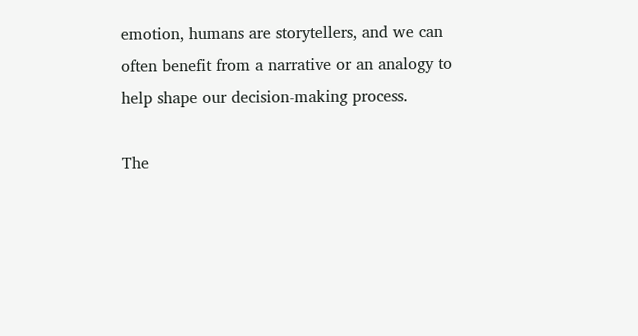emotion, humans are storytellers, and we can often benefit from a narrative or an analogy to help shape our decision-making process.

The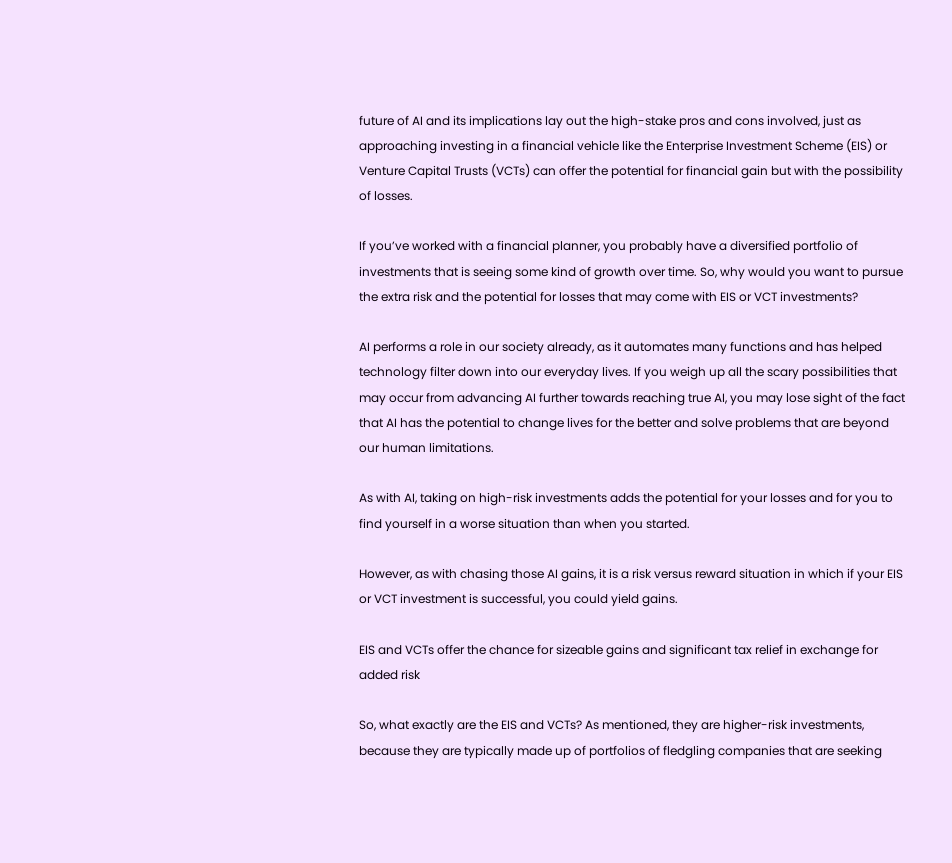future of AI and its implications lay out the high-stake pros and cons involved, just as approaching investing in a financial vehicle like the Enterprise Investment Scheme (EIS) or Venture Capital Trusts (VCTs) can offer the potential for financial gain but with the possibility of losses.

If you’ve worked with a financial planner, you probably have a diversified portfolio of investments that is seeing some kind of growth over time. So, why would you want to pursue the extra risk and the potential for losses that may come with EIS or VCT investments?

AI performs a role in our society already, as it automates many functions and has helped technology filter down into our everyday lives. If you weigh up all the scary possibilities that may occur from advancing AI further towards reaching true AI, you may lose sight of the fact that AI has the potential to change lives for the better and solve problems that are beyond our human limitations.

As with AI, taking on high-risk investments adds the potential for your losses and for you to find yourself in a worse situation than when you started.

However, as with chasing those AI gains, it is a risk versus reward situation in which if your EIS or VCT investment is successful, you could yield gains.

EIS and VCTs offer the chance for sizeable gains and significant tax relief in exchange for added risk

So, what exactly are the EIS and VCTs? As mentioned, they are higher-risk investments, because they are typically made up of portfolios of fledgling companies that are seeking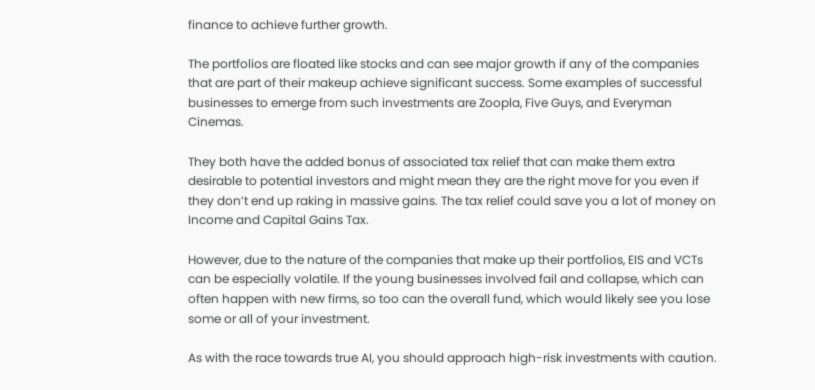finance to achieve further growth.

The portfolios are floated like stocks and can see major growth if any of the companies that are part of their makeup achieve significant success. Some examples of successful businesses to emerge from such investments are Zoopla, Five Guys, and Everyman Cinemas.

They both have the added bonus of associated tax relief that can make them extra desirable to potential investors and might mean they are the right move for you even if they don’t end up raking in massive gains. The tax relief could save you a lot of money on Income and Capital Gains Tax.

However, due to the nature of the companies that make up their portfolios, EIS and VCTs can be especially volatile. If the young businesses involved fail and collapse, which can often happen with new firms, so too can the overall fund, which would likely see you lose some or all of your investment.

As with the race towards true AI, you should approach high-risk investments with caution.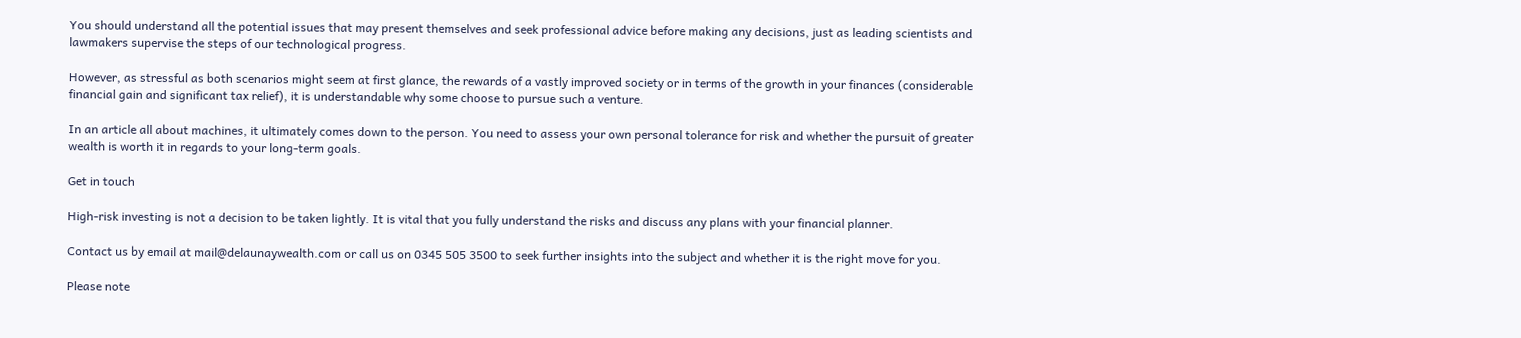You should understand all the potential issues that may present themselves and seek professional advice before making any decisions, just as leading scientists and lawmakers supervise the steps of our technological progress.

However, as stressful as both scenarios might seem at first glance, the rewards of a vastly improved society or in terms of the growth in your finances (considerable financial gain and significant tax relief), it is understandable why some choose to pursue such a venture.

In an article all about machines, it ultimately comes down to the person. You need to assess your own personal tolerance for risk and whether the pursuit of greater wealth is worth it in regards to your long-term goals.

Get in touch

High-risk investing is not a decision to be taken lightly. It is vital that you fully understand the risks and discuss any plans with your financial planner.

Contact us by email at mail@delaunaywealth.com or call us on 0345 505 3500 to seek further insights into the subject and whether it is the right move for you.

Please note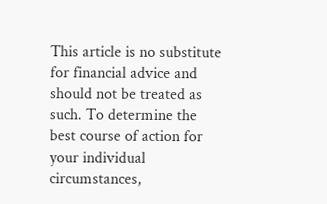This article is no substitute for financial advice and should not be treated as such. To determine the best course of action for your individual circumstances,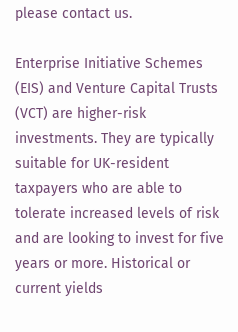please contact us.

Enterprise Initiative Schemes (EIS) and Venture Capital Trusts (VCT) are higher-risk investments. They are typically suitable for UK-resident taxpayers who are able to tolerate increased levels of risk and are looking to invest for five years or more. Historical or current yields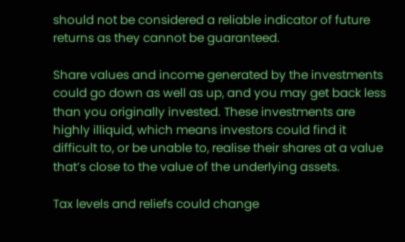should not be considered a reliable indicator of future returns as they cannot be guaranteed.

Share values and income generated by the investments could go down as well as up, and you may get back less than you originally invested. These investments are highly illiquid, which means investors could find it difficult to, or be unable to, realise their shares at a value that’s close to the value of the underlying assets.

Tax levels and reliefs could change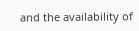and the availability of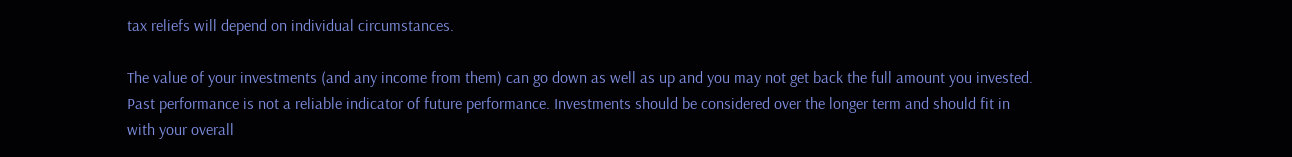tax reliefs will depend on individual circumstances.

The value of your investments (and any income from them) can go down as well as up and you may not get back the full amount you invested. Past performance is not a reliable indicator of future performance. Investments should be considered over the longer term and should fit in with your overall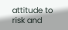attitude to risk and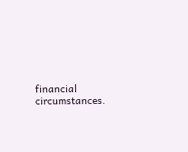financial circumstances.